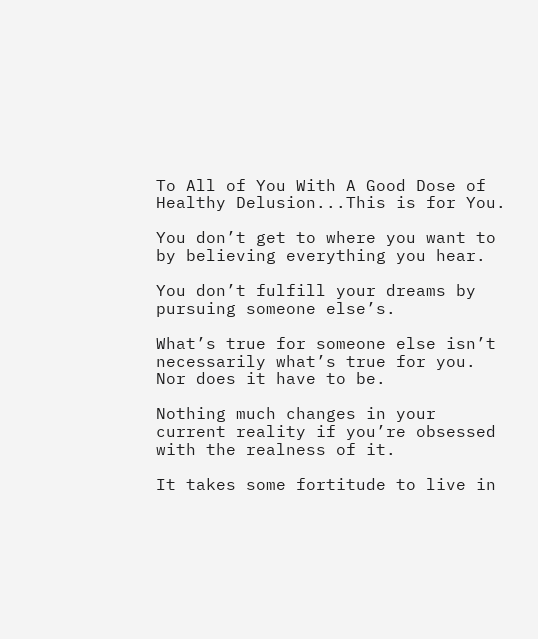To All of You With A Good Dose of Healthy Delusion...This is for You.

You don’t get to where you want to by believing everything you hear.

You don’t fulfill your dreams by pursuing someone else’s.

What’s true for someone else isn’t necessarily what’s true for you.  Nor does it have to be.

Nothing much changes in your current reality if you’re obsessed with the realness of it.

It takes some fortitude to live in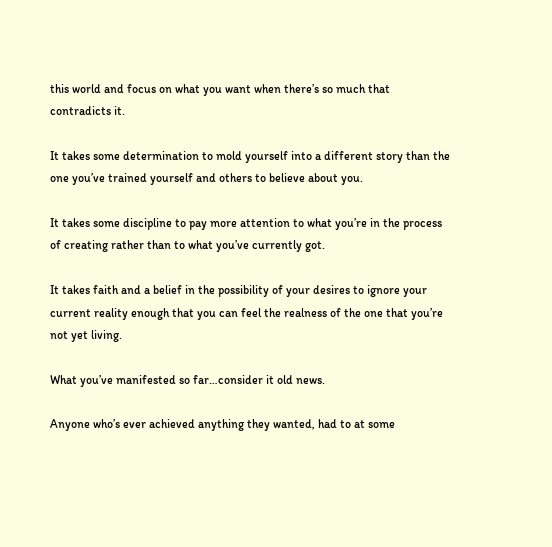this world and focus on what you want when there’s so much that contradicts it.

It takes some determination to mold yourself into a different story than the one you’ve trained yourself and others to believe about you.

It takes some discipline to pay more attention to what you’re in the process of creating rather than to what you’ve currently got.

It takes faith and a belief in the possibility of your desires to ignore your current reality enough that you can feel the realness of the one that you’re not yet living.

What you’ve manifested so far…consider it old news.

Anyone who’s ever achieved anything they wanted, had to at some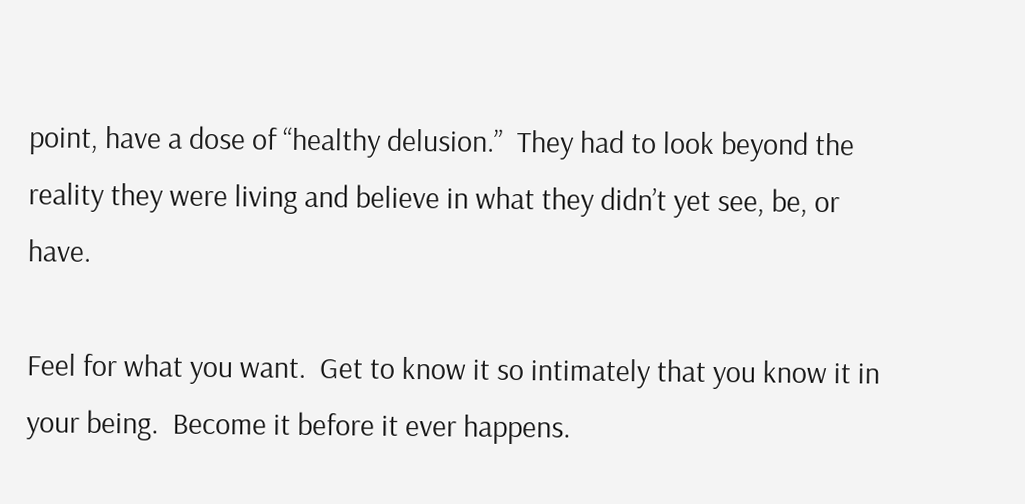point, have a dose of “healthy delusion.”  They had to look beyond the reality they were living and believe in what they didn’t yet see, be, or have.

Feel for what you want.  Get to know it so intimately that you know it in your being.  Become it before it ever happens.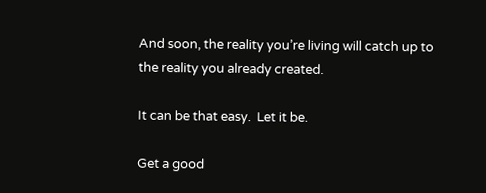And soon, the reality you’re living will catch up to the reality you already created.

It can be that easy.  Let it be.

Get a good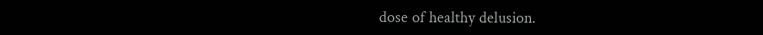dose of healthy delusion.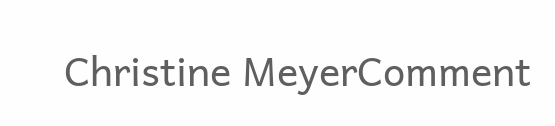Christine MeyerComment